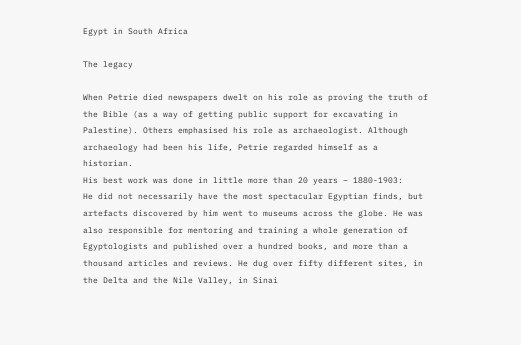Egypt in South Africa

The legacy

When Petrie died newspapers dwelt on his role as proving the truth of the Bible (as a way of getting public support for excavating in Palestine). Others emphasised his role as archaeologist. Although archaeology had been his life, Petrie regarded himself as a historian.
His best work was done in little more than 20 years – 1880-1903:
He did not necessarily have the most spectacular Egyptian finds, but artefacts discovered by him went to museums across the globe. He was also responsible for mentoring and training a whole generation of Egyptologists and published over a hundred books, and more than a thousand articles and reviews. He dug over fifty different sites, in the Delta and the Nile Valley, in Sinai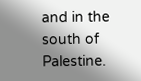and in the south of Palestine.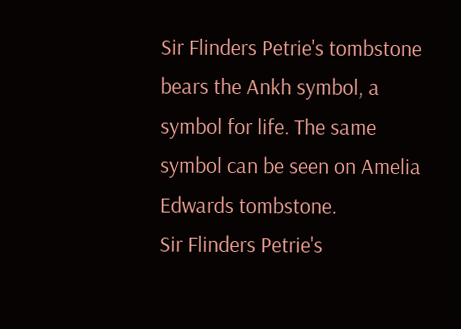Sir Flinders Petrie's tombstone bears the Ankh symbol, a symbol for life. The same symbol can be seen on Amelia Edwards tombstone.
Sir Flinders Petrie's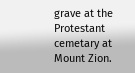grave at the Protestant cemetary at Mount Zion.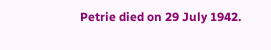Petrie died on 29 July 1942.